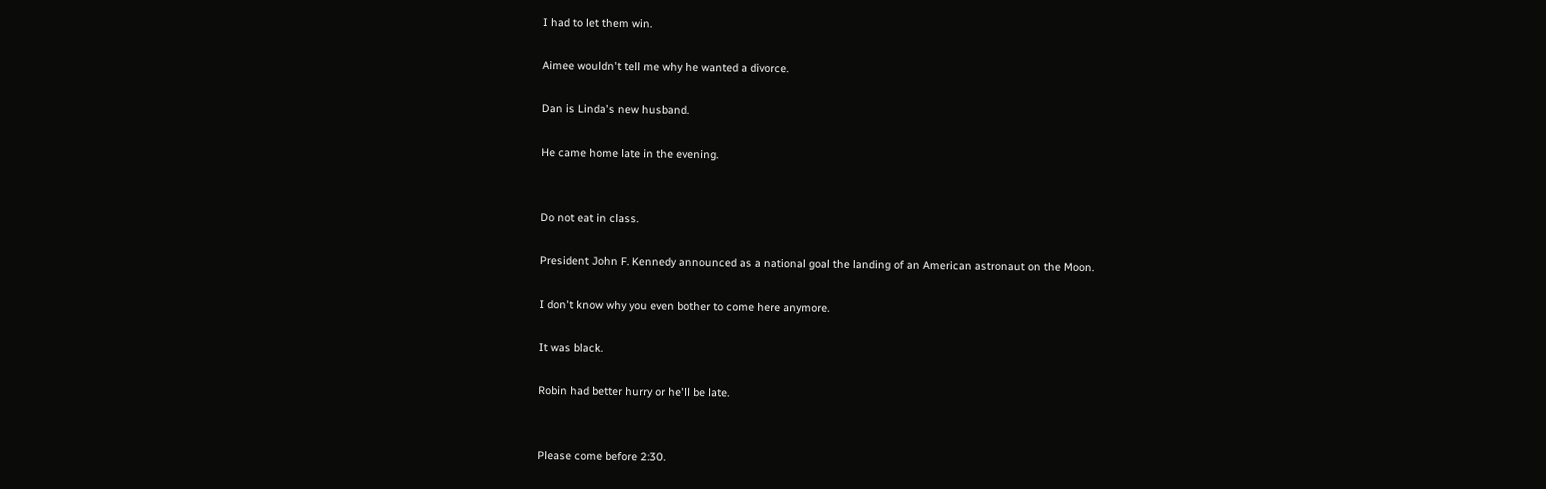I had to let them win.

Aimee wouldn't tell me why he wanted a divorce.

Dan is Linda's new husband.

He came home late in the evening.


Do not eat in class.

President John F. Kennedy announced as a national goal the landing of an American astronaut on the Moon.

I don't know why you even bother to come here anymore.

It was black.

Robin had better hurry or he'll be late.


Please come before 2:30.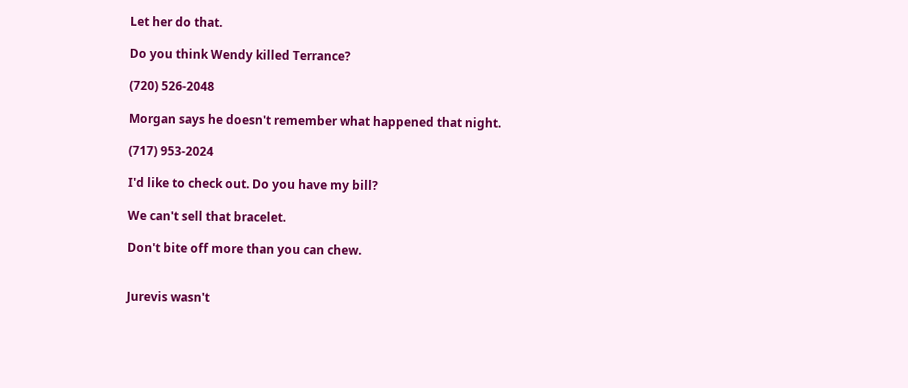Let her do that.

Do you think Wendy killed Terrance?

(720) 526-2048

Morgan says he doesn't remember what happened that night.

(717) 953-2024

I'd like to check out. Do you have my bill?

We can't sell that bracelet.

Don't bite off more than you can chew.


Jurevis wasn't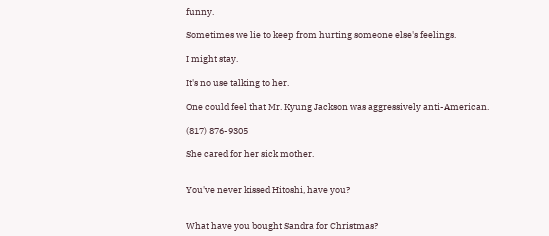funny.

Sometimes we lie to keep from hurting someone else's feelings.

I might stay.

It's no use talking to her.

One could feel that Mr. Kyung Jackson was aggressively anti-American.

(817) 876-9305

She cared for her sick mother.


You've never kissed Hitoshi, have you?


What have you bought Sandra for Christmas?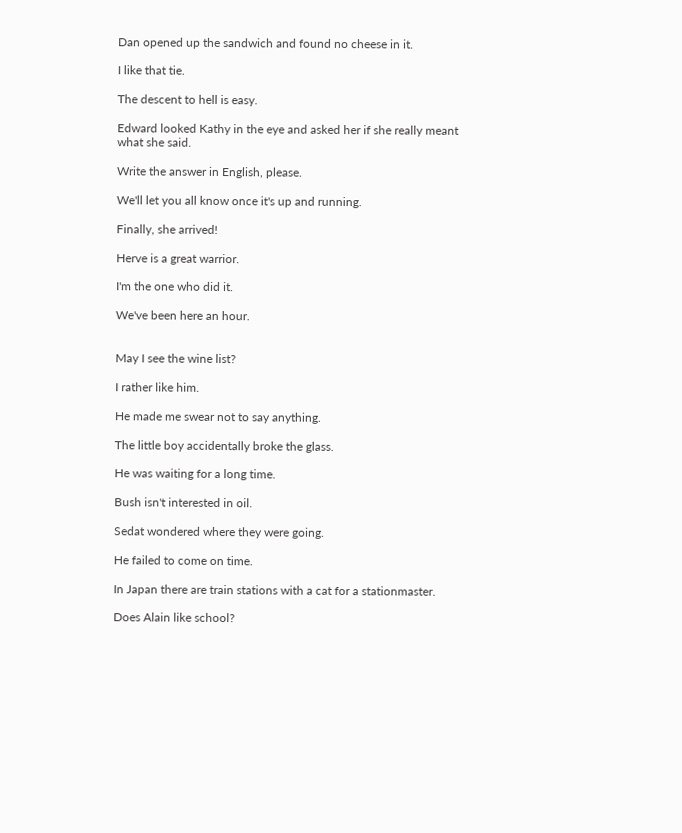Dan opened up the sandwich and found no cheese in it.

I like that tie.

The descent to hell is easy.

Edward looked Kathy in the eye and asked her if she really meant what she said.

Write the answer in English, please.

We'll let you all know once it's up and running.

Finally, she arrived!

Herve is a great warrior.

I'm the one who did it.

We've been here an hour.


May I see the wine list?

I rather like him.

He made me swear not to say anything.

The little boy accidentally broke the glass.

He was waiting for a long time.

Bush isn't interested in oil.

Sedat wondered where they were going.

He failed to come on time.

In Japan there are train stations with a cat for a stationmaster.

Does Alain like school?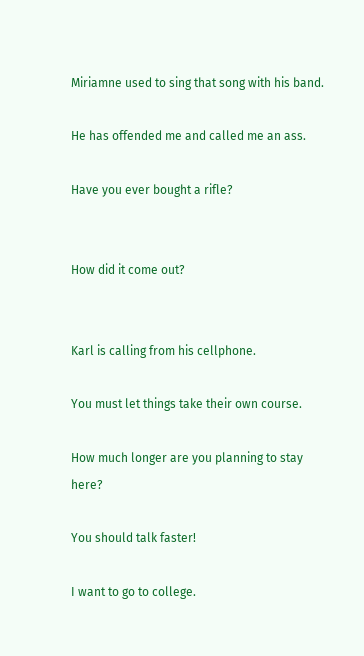Miriamne used to sing that song with his band.

He has offended me and called me an ass.

Have you ever bought a rifle?


How did it come out?


Karl is calling from his cellphone.

You must let things take their own course.

How much longer are you planning to stay here?

You should talk faster!

I want to go to college.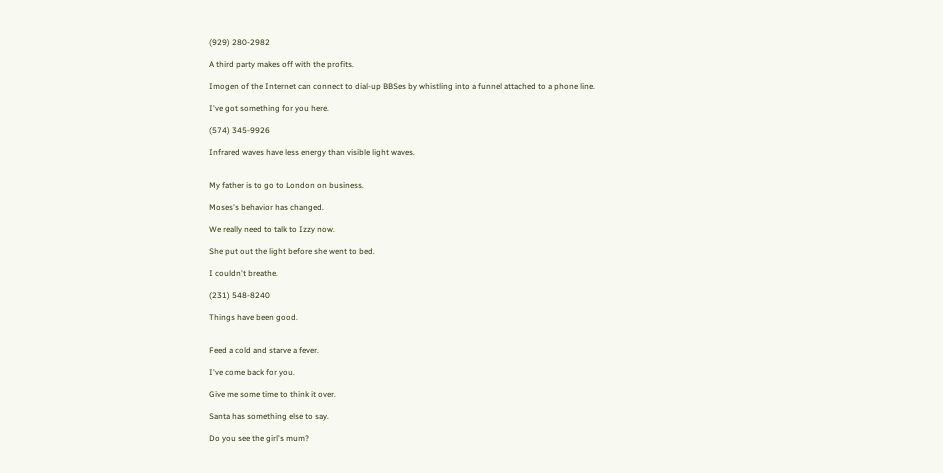(929) 280-2982

A third party makes off with the profits.

Imogen of the Internet can connect to dial-up BBSes by whistling into a funnel attached to a phone line.

I've got something for you here.

(574) 345-9926

Infrared waves have less energy than visible light waves.


My father is to go to London on business.

Moses's behavior has changed.

We really need to talk to Izzy now.

She put out the light before she went to bed.

I couldn't breathe.

(231) 548-8240

Things have been good.


Feed a cold and starve a fever.

I've come back for you.

Give me some time to think it over.

Santa has something else to say.

Do you see the girl's mum?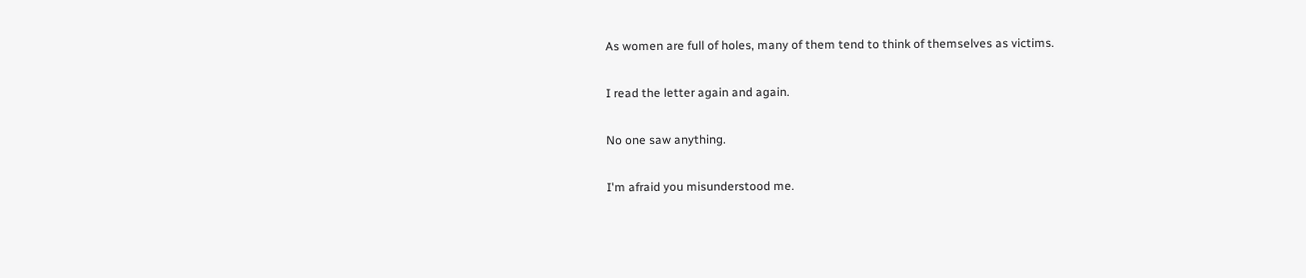As women are full of holes, many of them tend to think of themselves as victims.

I read the letter again and again.

No one saw anything.

I'm afraid you misunderstood me.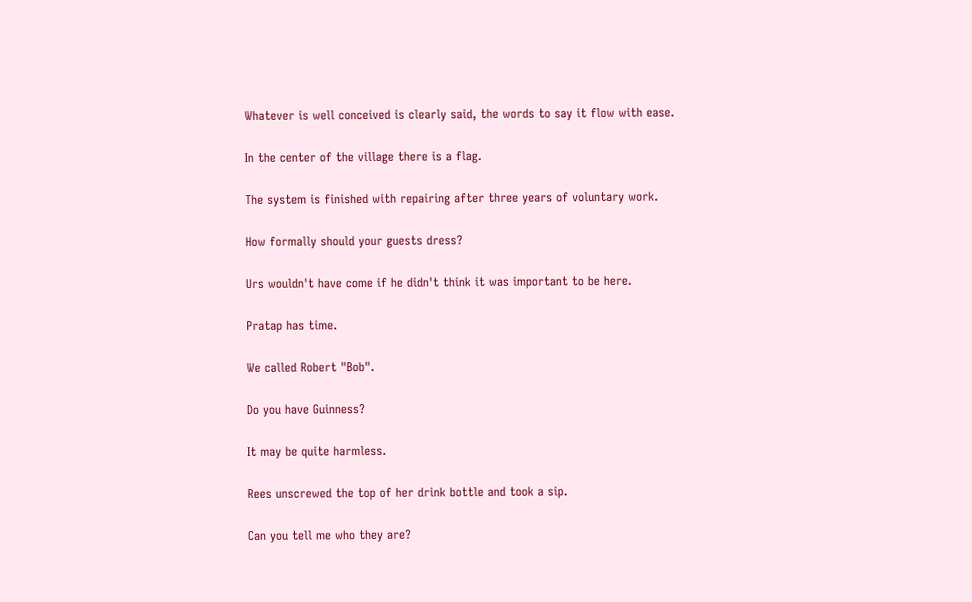Whatever is well conceived is clearly said, the words to say it flow with ease.

In the center of the village there is a flag.

The system is finished with repairing after three years of voluntary work.

How formally should your guests dress?

Urs wouldn't have come if he didn't think it was important to be here.

Pratap has time.

We called Robert "Bob".

Do you have Guinness?

It may be quite harmless.

Rees unscrewed the top of her drink bottle and took a sip.

Can you tell me who they are?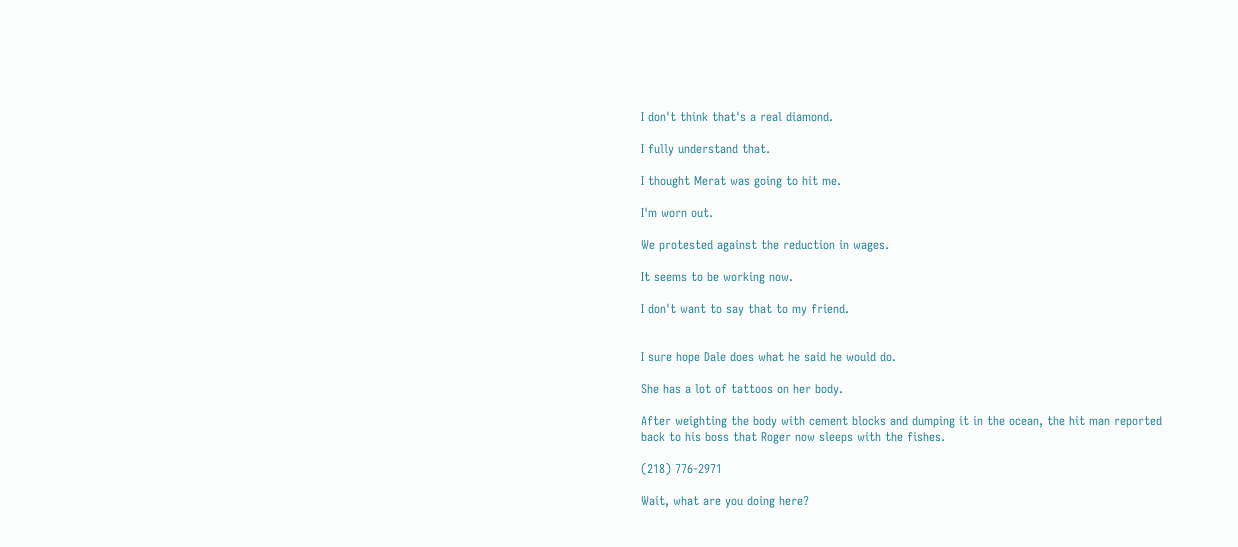I don't think that's a real diamond.

I fully understand that.

I thought Merat was going to hit me.

I'm worn out.

We protested against the reduction in wages.

It seems to be working now.

I don't want to say that to my friend.


I sure hope Dale does what he said he would do.

She has a lot of tattoos on her body.

After weighting the body with cement blocks and dumping it in the ocean, the hit man reported back to his boss that Roger now sleeps with the fishes.

(218) 776-2971

Wait, what are you doing here?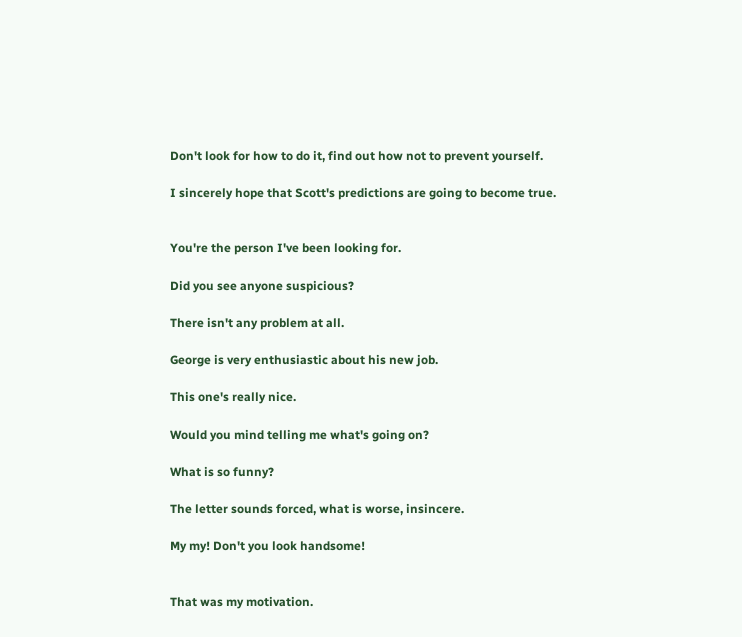Don't look for how to do it, find out how not to prevent yourself.

I sincerely hope that Scott's predictions are going to become true.


You're the person I've been looking for.

Did you see anyone suspicious?

There isn't any problem at all.

George is very enthusiastic about his new job.

This one's really nice.

Would you mind telling me what's going on?

What is so funny?

The letter sounds forced, what is worse, insincere.

My my! Don't you look handsome!


That was my motivation.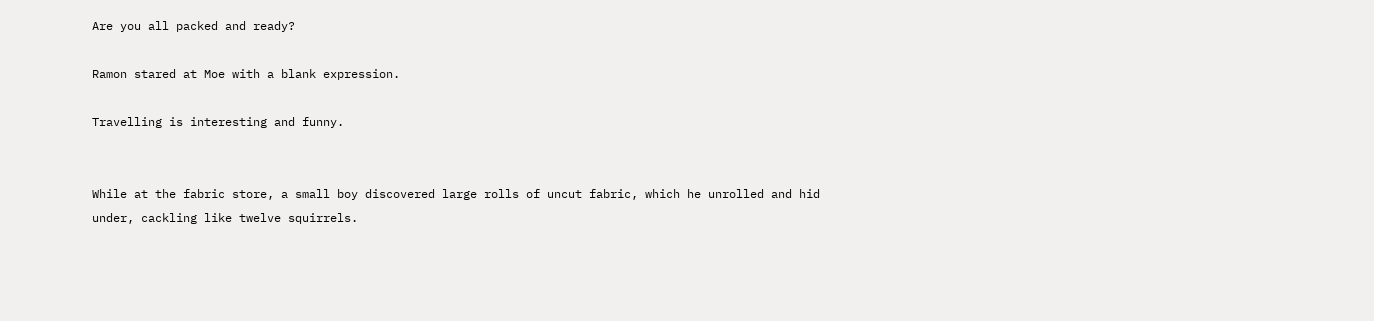Are you all packed and ready?

Ramon stared at Moe with a blank expression.

Travelling is interesting and funny.


While at the fabric store, a small boy discovered large rolls of uncut fabric, which he unrolled and hid under, cackling like twelve squirrels.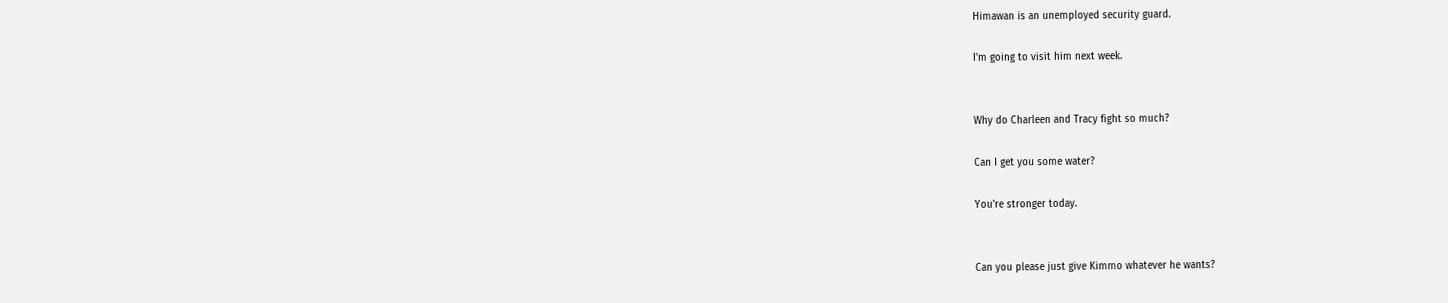Himawan is an unemployed security guard.

I'm going to visit him next week.


Why do Charleen and Tracy fight so much?

Can I get you some water?

You're stronger today.


Can you please just give Kimmo whatever he wants?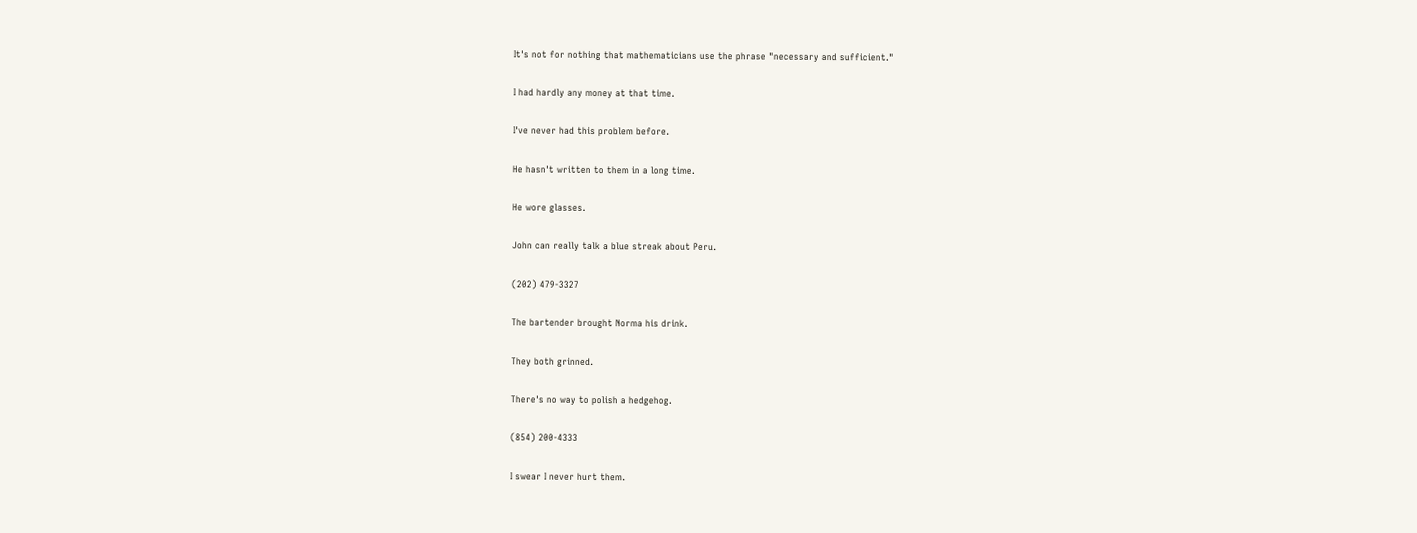It's not for nothing that mathematicians use the phrase "necessary and sufficient."

I had hardly any money at that time.

I've never had this problem before.

He hasn't written to them in a long time.

He wore glasses.

John can really talk a blue streak about Peru.

(202) 479-3327

The bartender brought Norma his drink.

They both grinned.

There's no way to polish a hedgehog.

(854) 200-4333

I swear I never hurt them.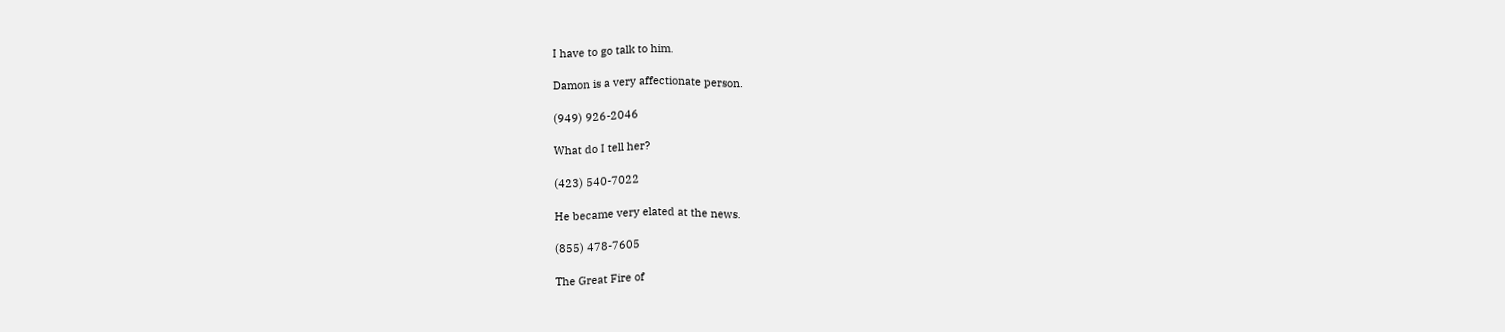I have to go talk to him.

Damon is a very affectionate person.

(949) 926-2046

What do I tell her?

(423) 540-7022

He became very elated at the news.

(855) 478-7605

The Great Fire of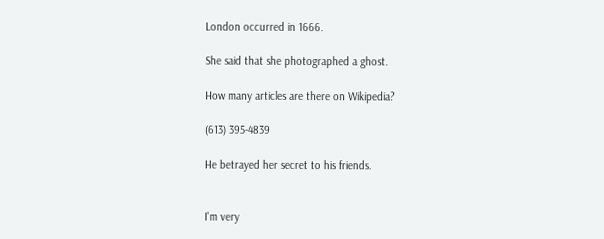London occurred in 1666.

She said that she photographed a ghost.

How many articles are there on Wikipedia?

(613) 395-4839

He betrayed her secret to his friends.


I'm very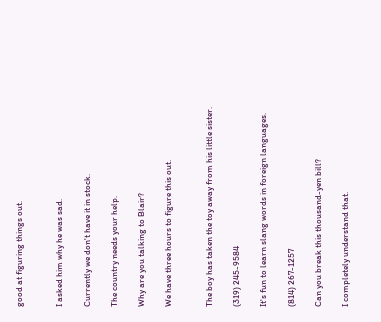good at figuring things out.


I asked him why he was sad.

Currently we don't have it in stock.

The country needs your help.

Why are you talking to Blair?

We have three hours to figure this out.


The boy has taken the toy away from his little sister.

(319) 245-9584

It's fun to learn slang words in foreign languages.

(814) 267-1257

Can you break this thousand-yen bill?

I completely understand that.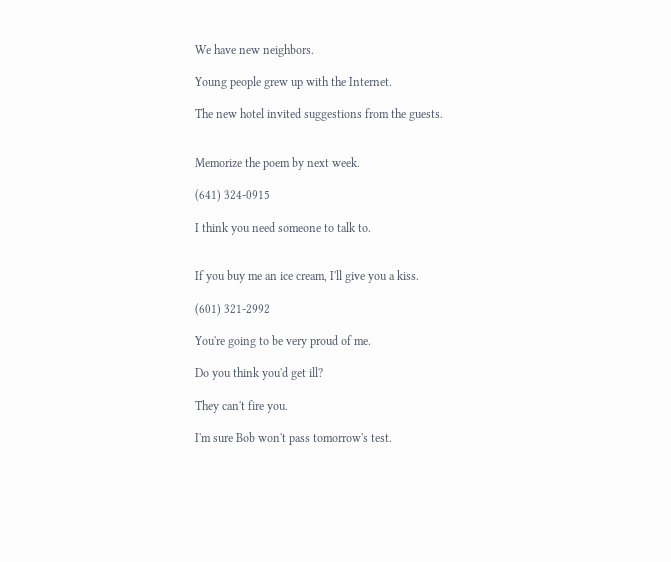We have new neighbors.

Young people grew up with the Internet.

The new hotel invited suggestions from the guests.


Memorize the poem by next week.

(641) 324-0915

I think you need someone to talk to.


If you buy me an ice cream, I'll give you a kiss.

(601) 321-2992

You're going to be very proud of me.

Do you think you'd get ill?

They can't fire you.

I'm sure Bob won't pass tomorrow's test.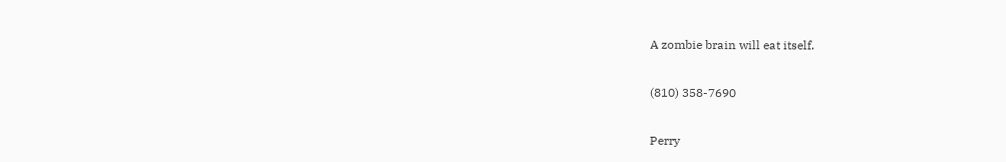A zombie brain will eat itself.

(810) 358-7690

Perry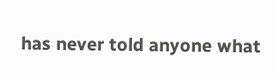has never told anyone what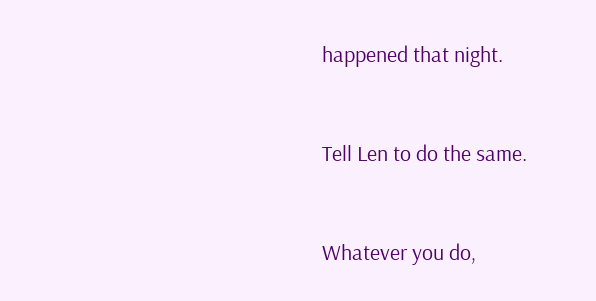happened that night.


Tell Len to do the same.


Whatever you do,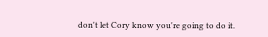don't let Cory know you're going to do it.